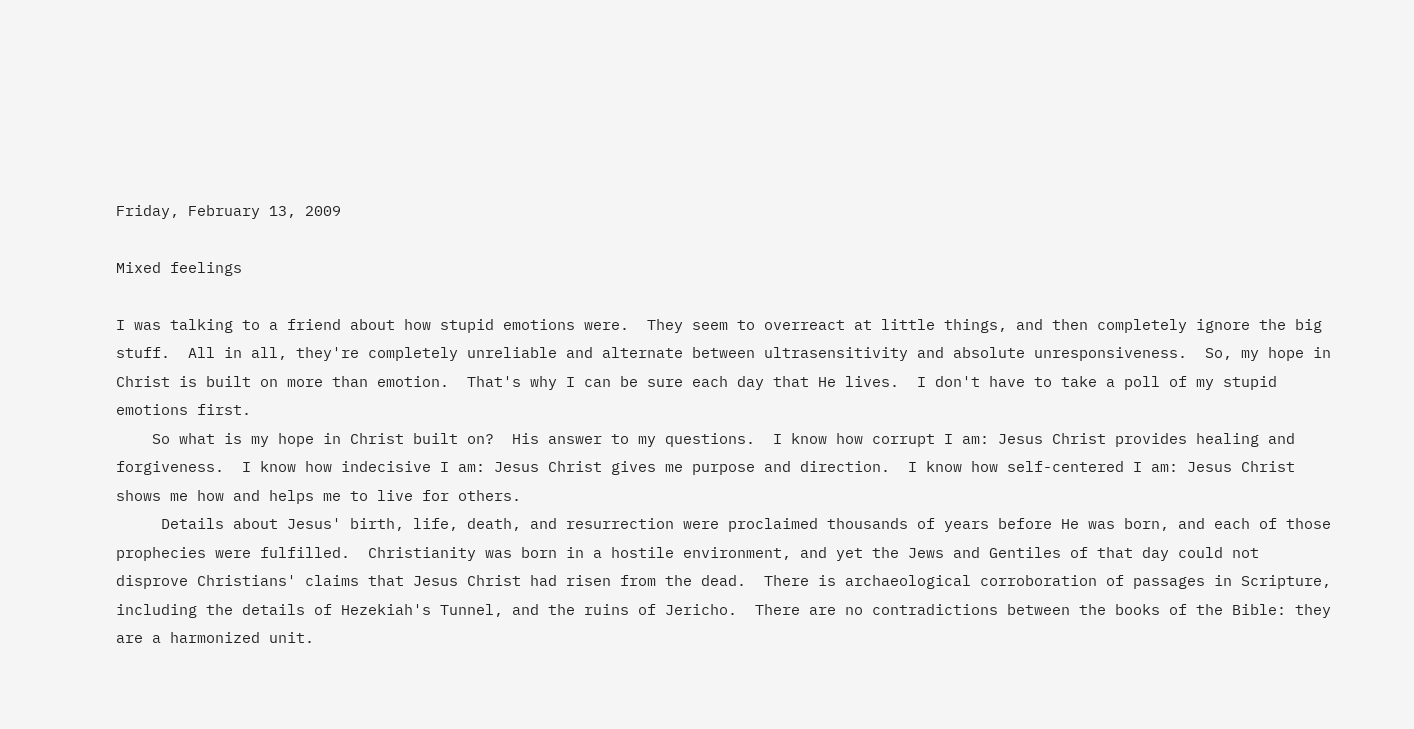Friday, February 13, 2009

Mixed feelings

I was talking to a friend about how stupid emotions were.  They seem to overreact at little things, and then completely ignore the big stuff.  All in all, they're completely unreliable and alternate between ultrasensitivity and absolute unresponsiveness.  So, my hope in Christ is built on more than emotion.  That's why I can be sure each day that He lives.  I don't have to take a poll of my stupid emotions first.
    So what is my hope in Christ built on?  His answer to my questions.  I know how corrupt I am: Jesus Christ provides healing and forgiveness.  I know how indecisive I am: Jesus Christ gives me purpose and direction.  I know how self-centered I am: Jesus Christ shows me how and helps me to live for others.
     Details about Jesus' birth, life, death, and resurrection were proclaimed thousands of years before He was born, and each of those prophecies were fulfilled.  Christianity was born in a hostile environment, and yet the Jews and Gentiles of that day could not disprove Christians' claims that Jesus Christ had risen from the dead.  There is archaeological corroboration of passages in Scripture, including the details of Hezekiah's Tunnel, and the ruins of Jericho.  There are no contradictions between the books of the Bible: they are a harmonized unit.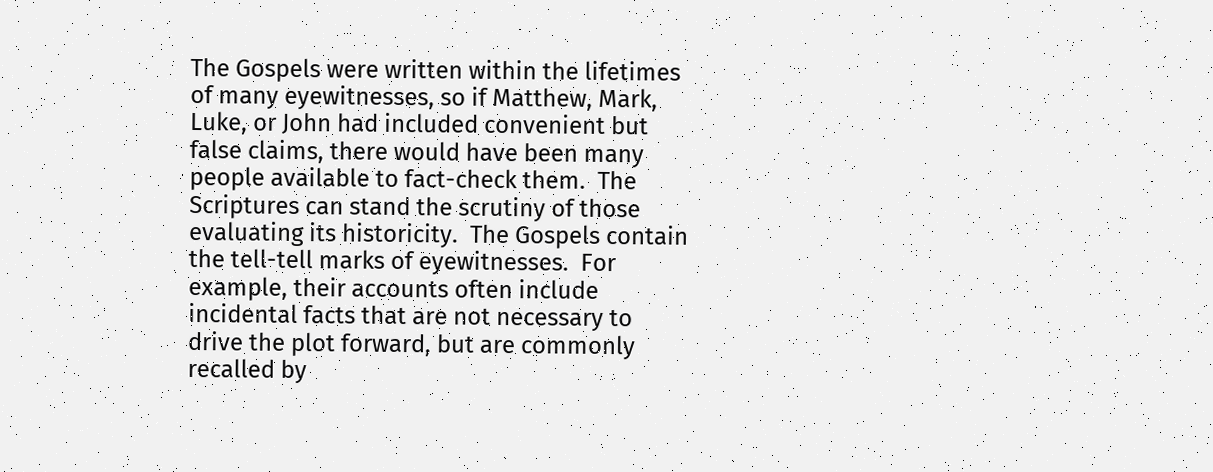The Gospels were written within the lifetimes of many eyewitnesses, so if Matthew, Mark, Luke, or John had included convenient but false claims, there would have been many people available to fact-check them.  The Scriptures can stand the scrutiny of those evaluating its historicity.  The Gospels contain the tell-tell marks of eyewitnesses.  For example, their accounts often include incidental facts that are not necessary to drive the plot forward, but are commonly recalled by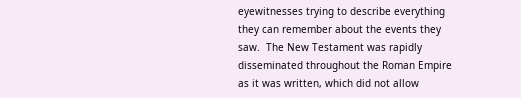eyewitnesses trying to describe everything they can remember about the events they saw.  The New Testament was rapidly disseminated throughout the Roman Empire as it was written, which did not allow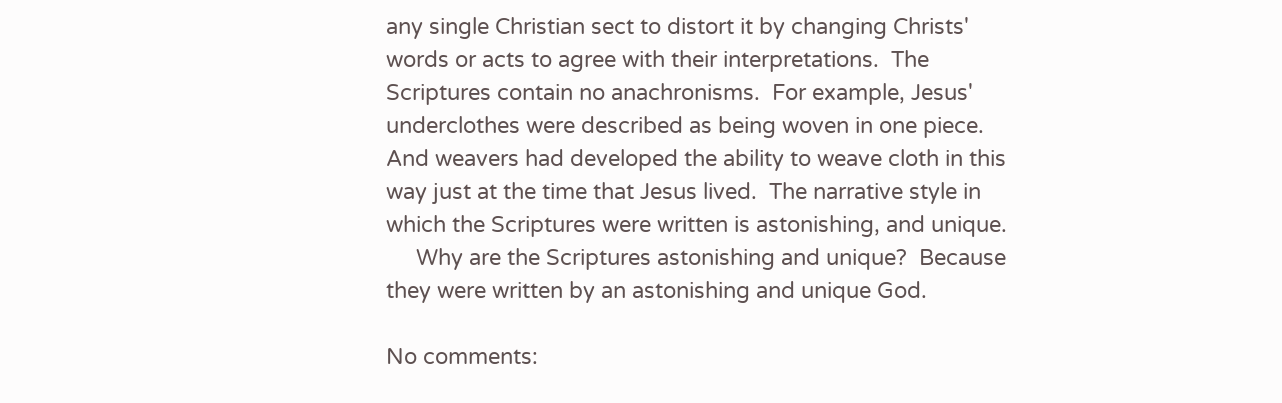any single Christian sect to distort it by changing Christs' words or acts to agree with their interpretations.  The Scriptures contain no anachronisms.  For example, Jesus' underclothes were described as being woven in one piece.  And weavers had developed the ability to weave cloth in this way just at the time that Jesus lived.  The narrative style in which the Scriptures were written is astonishing, and unique.
     Why are the Scriptures astonishing and unique?  Because they were written by an astonishing and unique God.

No comments: